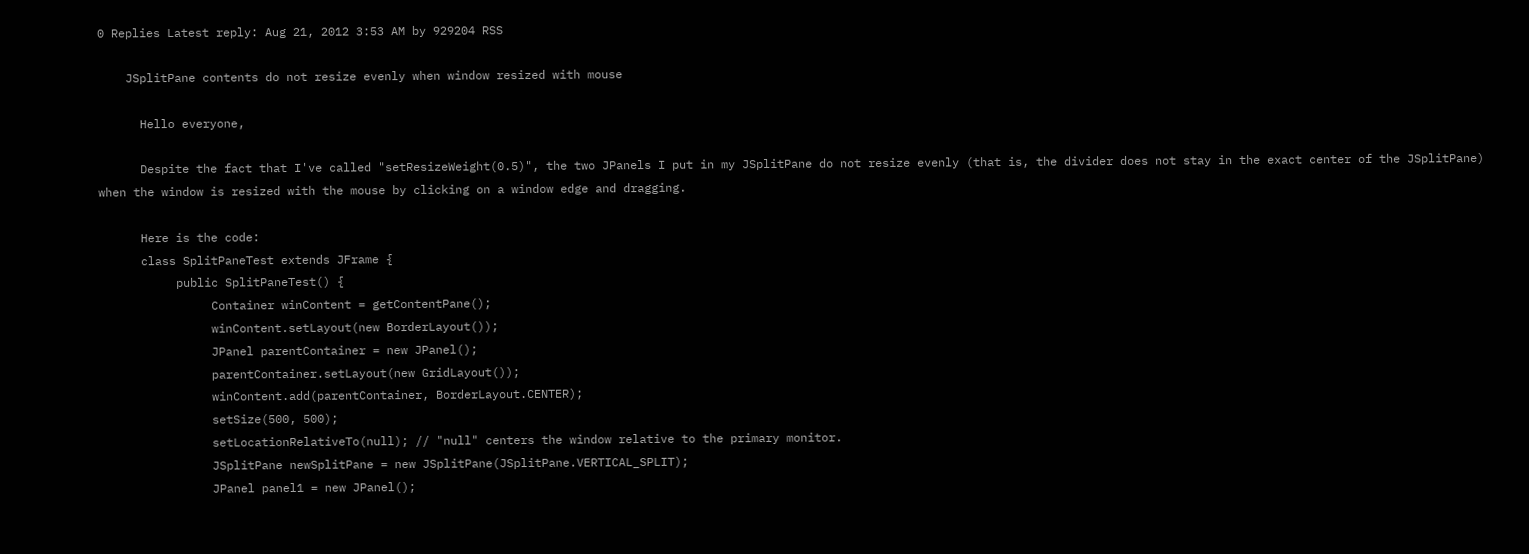0 Replies Latest reply: Aug 21, 2012 3:53 AM by 929204 RSS

    JSplitPane contents do not resize evenly when window resized with mouse

      Hello everyone,

      Despite the fact that I've called "setResizeWeight(0.5)", the two JPanels I put in my JSplitPane do not resize evenly (that is, the divider does not stay in the exact center of the JSplitPane) when the window is resized with the mouse by clicking on a window edge and dragging.

      Here is the code:
      class SplitPaneTest extends JFrame {
           public SplitPaneTest() {
                Container winContent = getContentPane();
                winContent.setLayout(new BorderLayout());
                JPanel parentContainer = new JPanel();
                parentContainer.setLayout(new GridLayout());
                winContent.add(parentContainer, BorderLayout.CENTER);
                setSize(500, 500);
                setLocationRelativeTo(null); // "null" centers the window relative to the primary monitor.
                JSplitPane newSplitPane = new JSplitPane(JSplitPane.VERTICAL_SPLIT);
                JPanel panel1 = new JPanel();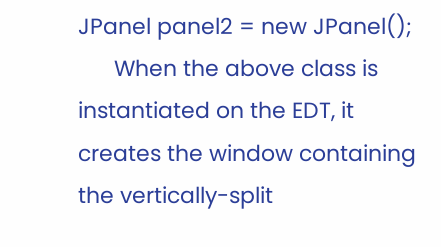JPanel panel2 = new JPanel();
      When the above class is instantiated on the EDT, it creates the window containing the vertically-split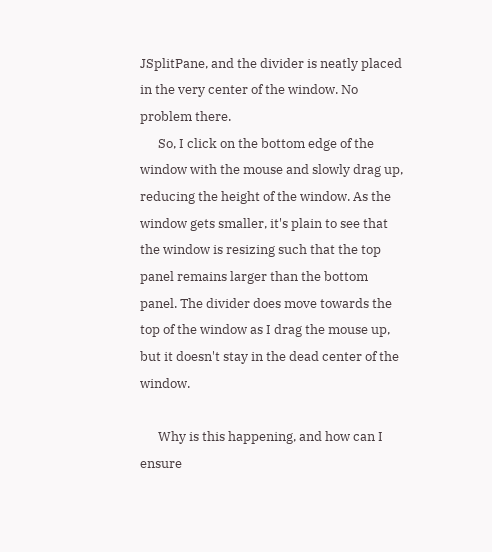JSplitPane, and the divider is neatly placed in the very center of the window. No problem there.
      So, I click on the bottom edge of the window with the mouse and slowly drag up, reducing the height of the window. As the window gets smaller, it's plain to see that the window is resizing such that the top panel remains larger than the bottom panel. The divider does move towards the top of the window as I drag the mouse up, but it doesn't stay in the dead center of the window.

      Why is this happening, and how can I ensure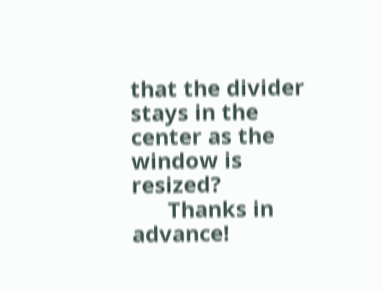that the divider stays in the center as the window is resized?
      Thanks in advance!